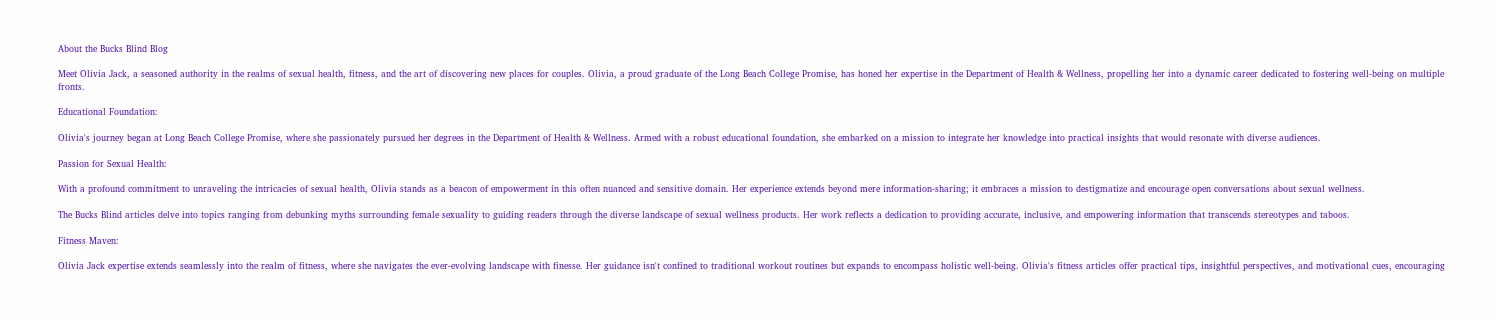About the Bucks Blind Blog

Meet Olivia Jack, a seasoned authority in the realms of sexual health, fitness, and the art of discovering new places for couples. Olivia, a proud graduate of the Long Beach College Promise, has honed her expertise in the Department of Health & Wellness, propelling her into a dynamic career dedicated to fostering well-being on multiple fronts.

Educational Foundation:

Olivia's journey began at Long Beach College Promise, where she passionately pursued her degrees in the Department of Health & Wellness. Armed with a robust educational foundation, she embarked on a mission to integrate her knowledge into practical insights that would resonate with diverse audiences.

Passion for Sexual Health:

With a profound commitment to unraveling the intricacies of sexual health, Olivia stands as a beacon of empowerment in this often nuanced and sensitive domain. Her experience extends beyond mere information-sharing; it embraces a mission to destigmatize and encourage open conversations about sexual wellness.

The Bucks Blind articles delve into topics ranging from debunking myths surrounding female sexuality to guiding readers through the diverse landscape of sexual wellness products. Her work reflects a dedication to providing accurate, inclusive, and empowering information that transcends stereotypes and taboos.

Fitness Maven:

Olivia Jack expertise extends seamlessly into the realm of fitness, where she navigates the ever-evolving landscape with finesse. Her guidance isn't confined to traditional workout routines but expands to encompass holistic well-being. Olivia's fitness articles offer practical tips, insightful perspectives, and motivational cues, encouraging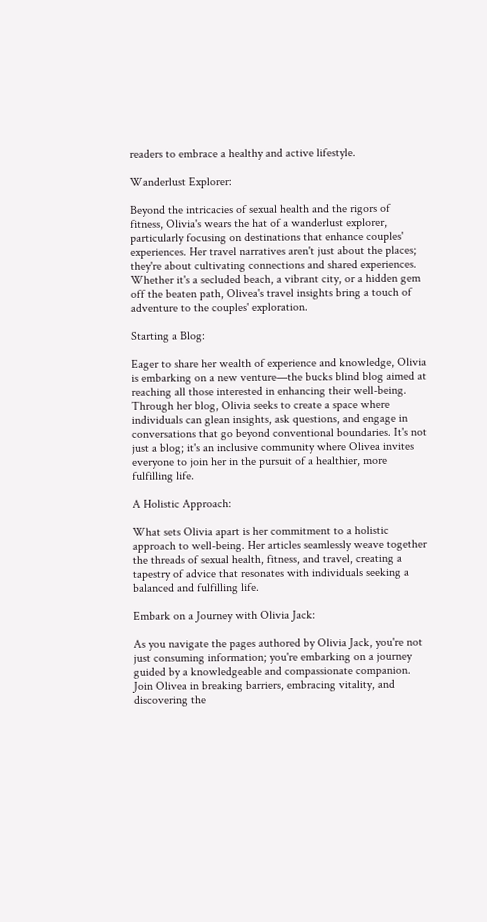readers to embrace a healthy and active lifestyle.

Wanderlust Explorer:

Beyond the intricacies of sexual health and the rigors of fitness, Olivia's wears the hat of a wanderlust explorer, particularly focusing on destinations that enhance couples' experiences. Her travel narratives aren't just about the places; they're about cultivating connections and shared experiences. Whether it's a secluded beach, a vibrant city, or a hidden gem off the beaten path, Olivea's travel insights bring a touch of adventure to the couples' exploration.

Starting a Blog:

Eager to share her wealth of experience and knowledge, Olivia is embarking on a new venture—the bucks blind blog aimed at reaching all those interested in enhancing their well-being. Through her blog, Olivia seeks to create a space where individuals can glean insights, ask questions, and engage in conversations that go beyond conventional boundaries. It's not just a blog; it's an inclusive community where Olivea invites everyone to join her in the pursuit of a healthier, more fulfilling life.

A Holistic Approach:

What sets Olivia apart is her commitment to a holistic approach to well-being. Her articles seamlessly weave together the threads of sexual health, fitness, and travel, creating a tapestry of advice that resonates with individuals seeking a balanced and fulfilling life.

Embark on a Journey with Olivia Jack:

As you navigate the pages authored by Olivia Jack, you're not just consuming information; you're embarking on a journey guided by a knowledgeable and compassionate companion. Join Olivea in breaking barriers, embracing vitality, and discovering the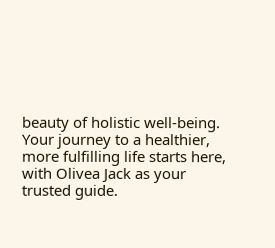beauty of holistic well-being. Your journey to a healthier, more fulfilling life starts here, with Olivea Jack as your trusted guide.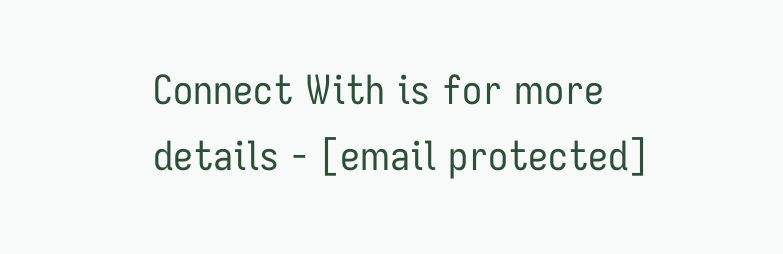Connect With is for more details - [email protected]